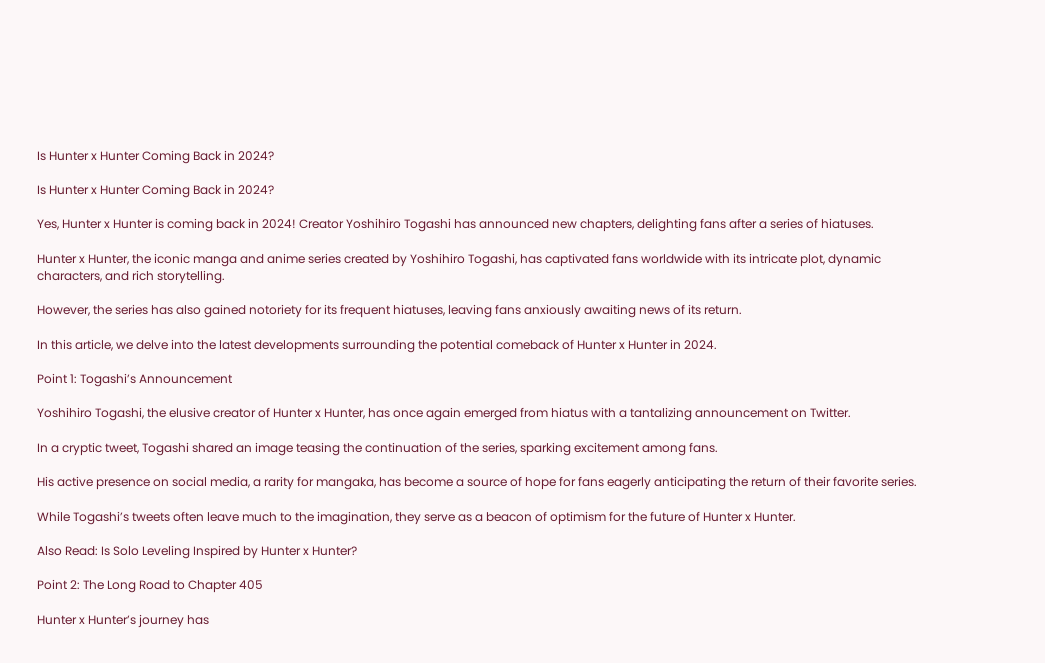Is Hunter x Hunter Coming Back in 2024?

Is Hunter x Hunter Coming Back in 2024?

Yes, Hunter x Hunter is coming back in 2024! Creator Yoshihiro Togashi has announced new chapters, delighting fans after a series of hiatuses.

Hunter x Hunter, the iconic manga and anime series created by Yoshihiro Togashi, has captivated fans worldwide with its intricate plot, dynamic characters, and rich storytelling.

However, the series has also gained notoriety for its frequent hiatuses, leaving fans anxiously awaiting news of its return.

In this article, we delve into the latest developments surrounding the potential comeback of Hunter x Hunter in 2024.

Point 1: Togashi’s Announcement

Yoshihiro Togashi, the elusive creator of Hunter x Hunter, has once again emerged from hiatus with a tantalizing announcement on Twitter.

In a cryptic tweet, Togashi shared an image teasing the continuation of the series, sparking excitement among fans.

His active presence on social media, a rarity for mangaka, has become a source of hope for fans eagerly anticipating the return of their favorite series.

While Togashi’s tweets often leave much to the imagination, they serve as a beacon of optimism for the future of Hunter x Hunter.

Also Read: Is Solo Leveling Inspired by Hunter x Hunter?

Point 2: The Long Road to Chapter 405

Hunter x Hunter’s journey has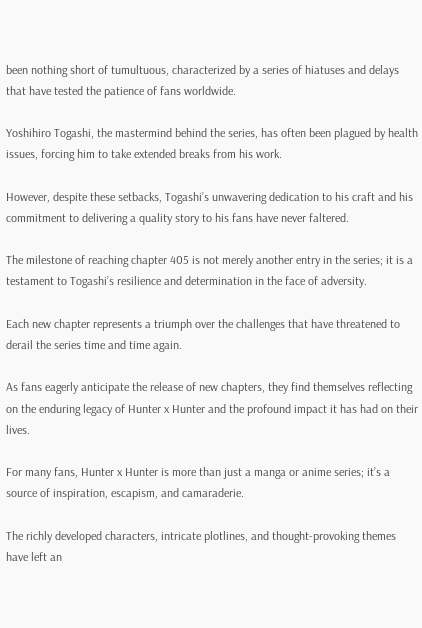been nothing short of tumultuous, characterized by a series of hiatuses and delays that have tested the patience of fans worldwide.

Yoshihiro Togashi, the mastermind behind the series, has often been plagued by health issues, forcing him to take extended breaks from his work.

However, despite these setbacks, Togashi’s unwavering dedication to his craft and his commitment to delivering a quality story to his fans have never faltered.

The milestone of reaching chapter 405 is not merely another entry in the series; it is a testament to Togashi’s resilience and determination in the face of adversity.

Each new chapter represents a triumph over the challenges that have threatened to derail the series time and time again.

As fans eagerly anticipate the release of new chapters, they find themselves reflecting on the enduring legacy of Hunter x Hunter and the profound impact it has had on their lives.

For many fans, Hunter x Hunter is more than just a manga or anime series; it’s a source of inspiration, escapism, and camaraderie.

The richly developed characters, intricate plotlines, and thought-provoking themes have left an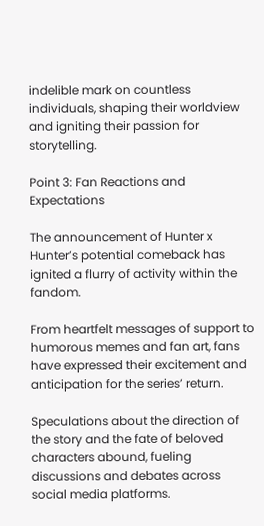indelible mark on countless individuals, shaping their worldview and igniting their passion for storytelling.

Point 3: Fan Reactions and Expectations

The announcement of Hunter x Hunter’s potential comeback has ignited a flurry of activity within the fandom.

From heartfelt messages of support to humorous memes and fan art, fans have expressed their excitement and anticipation for the series’ return.

Speculations about the direction of the story and the fate of beloved characters abound, fueling discussions and debates across social media platforms.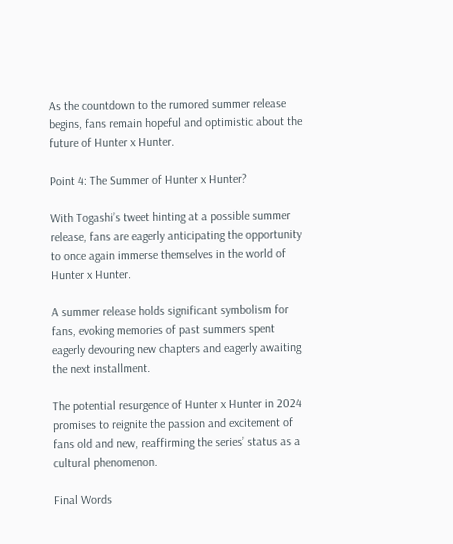As the countdown to the rumored summer release begins, fans remain hopeful and optimistic about the future of Hunter x Hunter.

Point 4: The Summer of Hunter x Hunter?

With Togashi’s tweet hinting at a possible summer release, fans are eagerly anticipating the opportunity to once again immerse themselves in the world of Hunter x Hunter.

A summer release holds significant symbolism for fans, evoking memories of past summers spent eagerly devouring new chapters and eagerly awaiting the next installment.

The potential resurgence of Hunter x Hunter in 2024 promises to reignite the passion and excitement of fans old and new, reaffirming the series’ status as a cultural phenomenon.

Final Words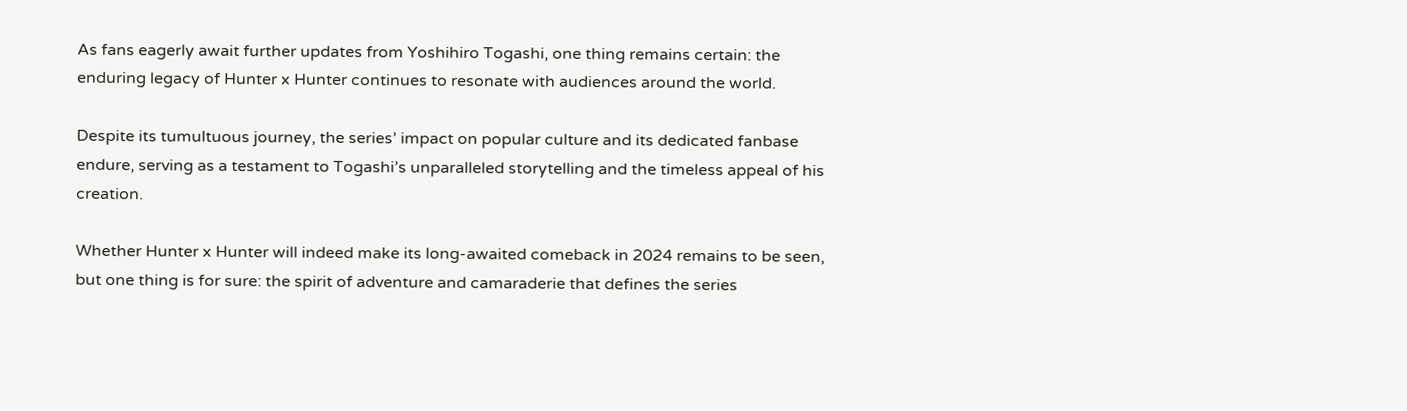As fans eagerly await further updates from Yoshihiro Togashi, one thing remains certain: the enduring legacy of Hunter x Hunter continues to resonate with audiences around the world.

Despite its tumultuous journey, the series’ impact on popular culture and its dedicated fanbase endure, serving as a testament to Togashi’s unparalleled storytelling and the timeless appeal of his creation.

Whether Hunter x Hunter will indeed make its long-awaited comeback in 2024 remains to be seen, but one thing is for sure: the spirit of adventure and camaraderie that defines the series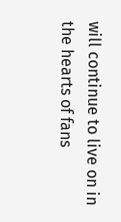will continue to live on in the hearts of fans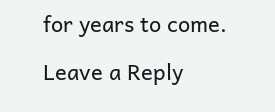for years to come.

Leave a Reply